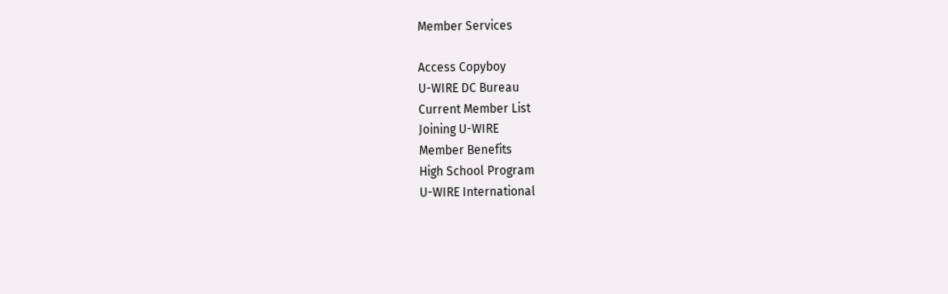Member Services

Access Copyboy
U-WIRE DC Bureau
Current Member List
Joining U-WIRE
Member Benefits
High School Program
U-WIRE International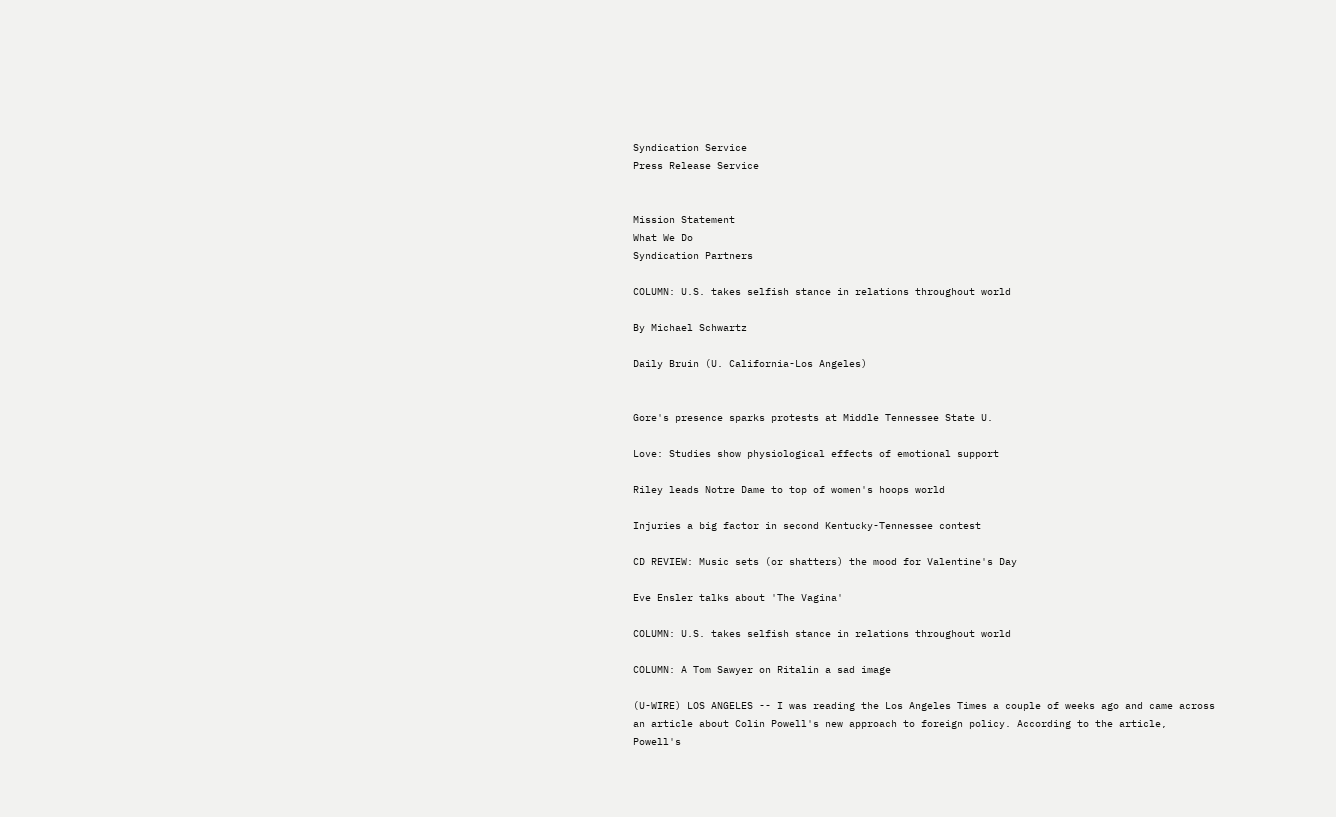Syndication Service
Press Release Service


Mission Statement
What We Do
Syndication Partners

COLUMN: U.S. takes selfish stance in relations throughout world

By Michael Schwartz

Daily Bruin (U. California-Los Angeles)


Gore's presence sparks protests at Middle Tennessee State U.

Love: Studies show physiological effects of emotional support

Riley leads Notre Dame to top of women's hoops world

Injuries a big factor in second Kentucky-Tennessee contest

CD REVIEW: Music sets (or shatters) the mood for Valentine's Day

Eve Ensler talks about 'The Vagina'

COLUMN: U.S. takes selfish stance in relations throughout world

COLUMN: A Tom Sawyer on Ritalin a sad image

(U-WIRE) LOS ANGELES -- I was reading the Los Angeles Times a couple of weeks ago and came across an article about Colin Powell's new approach to foreign policy. According to the article, Powell's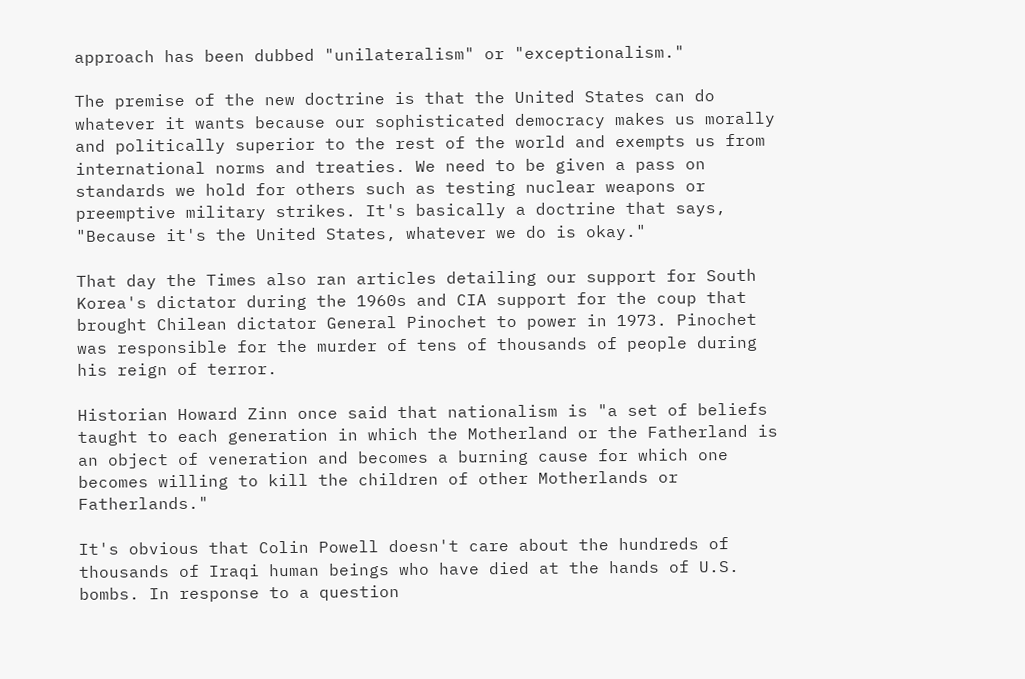approach has been dubbed "unilateralism" or "exceptionalism."

The premise of the new doctrine is that the United States can do whatever it wants because our sophisticated democracy makes us morally and politically superior to the rest of the world and exempts us from international norms and treaties. We need to be given a pass on standards we hold for others such as testing nuclear weapons or preemptive military strikes. It's basically a doctrine that says, "Because it's the United States, whatever we do is okay."

That day the Times also ran articles detailing our support for South Korea's dictator during the 1960s and CIA support for the coup that brought Chilean dictator General Pinochet to power in 1973. Pinochet was responsible for the murder of tens of thousands of people during his reign of terror.

Historian Howard Zinn once said that nationalism is "a set of beliefs taught to each generation in which the Motherland or the Fatherland is an object of veneration and becomes a burning cause for which one becomes willing to kill the children of other Motherlands or Fatherlands."

It's obvious that Colin Powell doesn't care about the hundreds of thousands of Iraqi human beings who have died at the hands of U.S. bombs. In response to a question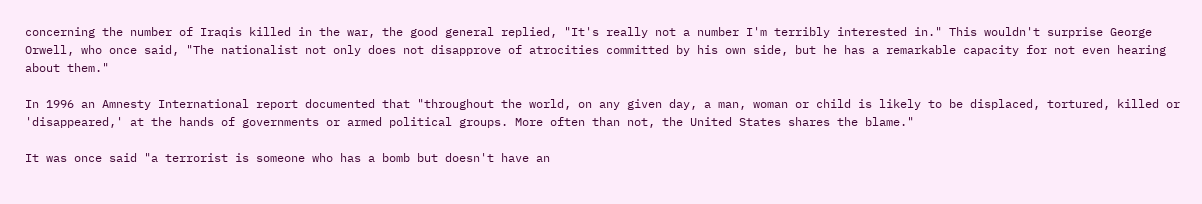concerning the number of Iraqis killed in the war, the good general replied, "It's really not a number I'm terribly interested in." This wouldn't surprise George Orwell, who once said, "The nationalist not only does not disapprove of atrocities committed by his own side, but he has a remarkable capacity for not even hearing about them."

In 1996 an Amnesty International report documented that "throughout the world, on any given day, a man, woman or child is likely to be displaced, tortured, killed or 'disappeared,' at the hands of governments or armed political groups. More often than not, the United States shares the blame."

It was once said "a terrorist is someone who has a bomb but doesn't have an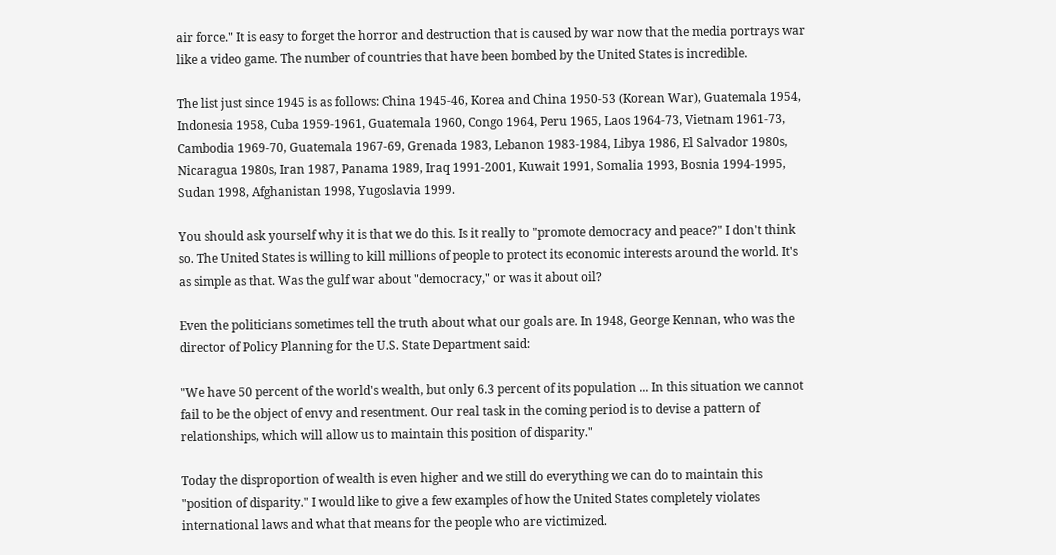air force." It is easy to forget the horror and destruction that is caused by war now that the media portrays war like a video game. The number of countries that have been bombed by the United States is incredible.

The list just since 1945 is as follows: China 1945-46, Korea and China 1950-53 (Korean War), Guatemala 1954, Indonesia 1958, Cuba 1959-1961, Guatemala 1960, Congo 1964, Peru 1965, Laos 1964-73, Vietnam 1961-73, Cambodia 1969-70, Guatemala 1967-69, Grenada 1983, Lebanon 1983-1984, Libya 1986, El Salvador 1980s, Nicaragua 1980s, Iran 1987, Panama 1989, Iraq 1991-2001, Kuwait 1991, Somalia 1993, Bosnia 1994-1995, Sudan 1998, Afghanistan 1998, Yugoslavia 1999.

You should ask yourself why it is that we do this. Is it really to "promote democracy and peace?" I don't think so. The United States is willing to kill millions of people to protect its economic interests around the world. It's as simple as that. Was the gulf war about "democracy," or was it about oil?

Even the politicians sometimes tell the truth about what our goals are. In 1948, George Kennan, who was the director of Policy Planning for the U.S. State Department said:

"We have 50 percent of the world's wealth, but only 6.3 percent of its population ... In this situation we cannot fail to be the object of envy and resentment. Our real task in the coming period is to devise a pattern of relationships, which will allow us to maintain this position of disparity."

Today the disproportion of wealth is even higher and we still do everything we can do to maintain this "position of disparity." I would like to give a few examples of how the United States completely violates international laws and what that means for the people who are victimized.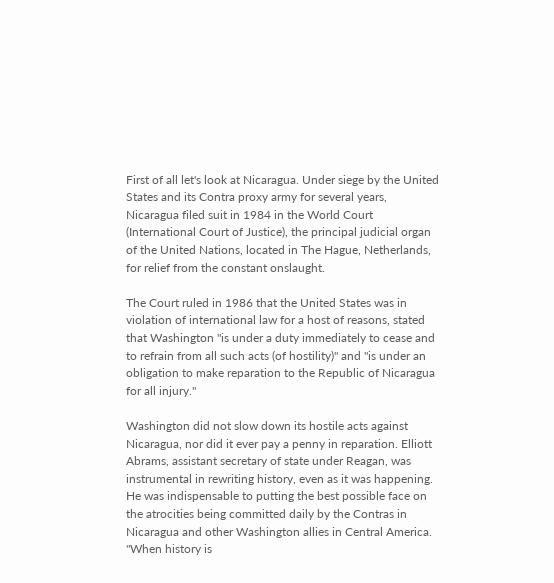First of all let's look at Nicaragua. Under siege by the United States and its Contra proxy army for several years, Nicaragua filed suit in 1984 in the World Court (International Court of Justice), the principal judicial organ of the United Nations, located in The Hague, Netherlands, for relief from the constant onslaught.

The Court ruled in 1986 that the United States was in violation of international law for a host of reasons, stated that Washington "is under a duty immediately to cease and to refrain from all such acts (of hostility)" and "is under an obligation to make reparation to the Republic of Nicaragua for all injury."

Washington did not slow down its hostile acts against Nicaragua, nor did it ever pay a penny in reparation. Elliott Abrams, assistant secretary of state under Reagan, was instrumental in rewriting history, even as it was happening. He was indispensable to putting the best possible face on the atrocities being committed daily by the Contras in Nicaragua and other Washington allies in Central America. "When history is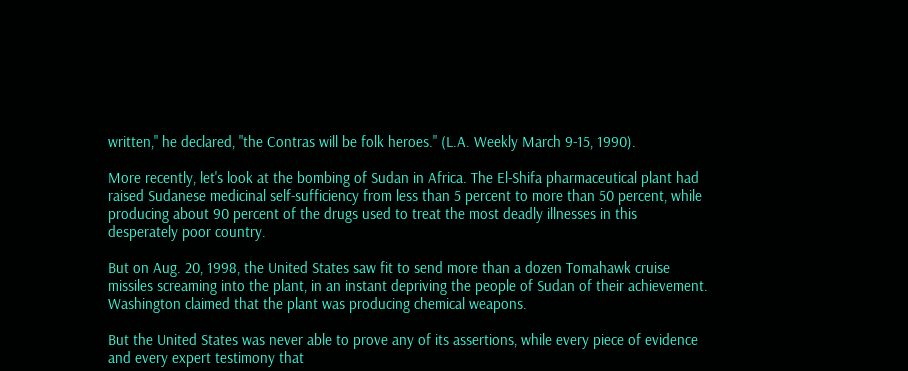written," he declared, "the Contras will be folk heroes." (L.A. Weekly March 9-15, 1990).

More recently, let's look at the bombing of Sudan in Africa. The El-Shifa pharmaceutical plant had raised Sudanese medicinal self-sufficiency from less than 5 percent to more than 50 percent, while producing about 90 percent of the drugs used to treat the most deadly illnesses in this desperately poor country.

But on Aug. 20, 1998, the United States saw fit to send more than a dozen Tomahawk cruise missiles screaming into the plant, in an instant depriving the people of Sudan of their achievement. Washington claimed that the plant was producing chemical weapons.

But the United States was never able to prove any of its assertions, while every piece of evidence and every expert testimony that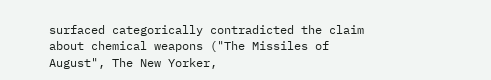surfaced categorically contradicted the claim about chemical weapons ("The Missiles of August", The New Yorker,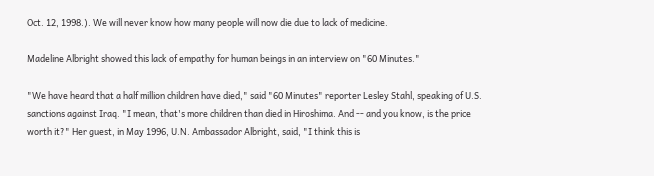Oct. 12, 1998.). We will never know how many people will now die due to lack of medicine.

Madeline Albright showed this lack of empathy for human beings in an interview on "60 Minutes."

"We have heard that a half million children have died," said "60 Minutes" reporter Lesley Stahl, speaking of U.S. sanctions against Iraq. "I mean, that's more children than died in Hiroshima. And -- and you know, is the price worth it?" Her guest, in May 1996, U.N. Ambassador Albright, said, "I think this is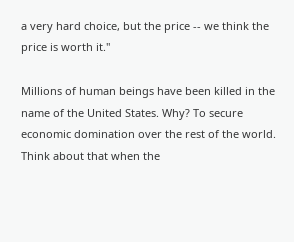a very hard choice, but the price -- we think the price is worth it."

Millions of human beings have been killed in the name of the United States. Why? To secure economic domination over the rest of the world. Think about that when the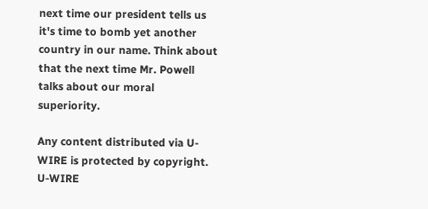next time our president tells us it's time to bomb yet another country in our name. Think about that the next time Mr. Powell talks about our moral superiority.

Any content distributed via U-WIRE is protected by copyright.
U-WIRE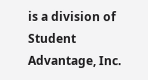is a division of Student Advantage, Inc.